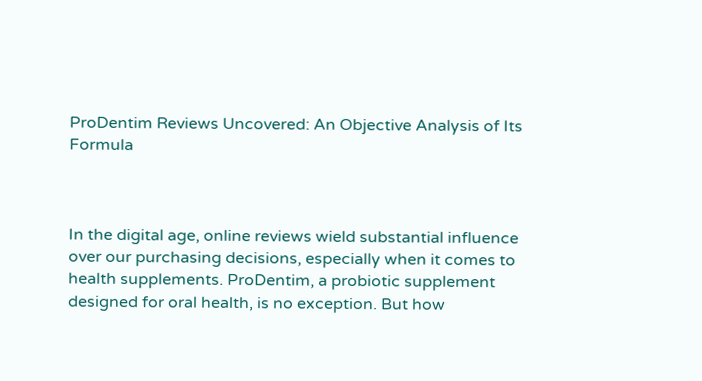ProDentim Reviews Uncovered: An Objective Analysis of Its Formula



In the digital age, online reviews wield substantial influence over our purchasing decisions, especially when it comes to health supplements. ProDentim, a probiotic supplement designed for oral health, is no exception. But how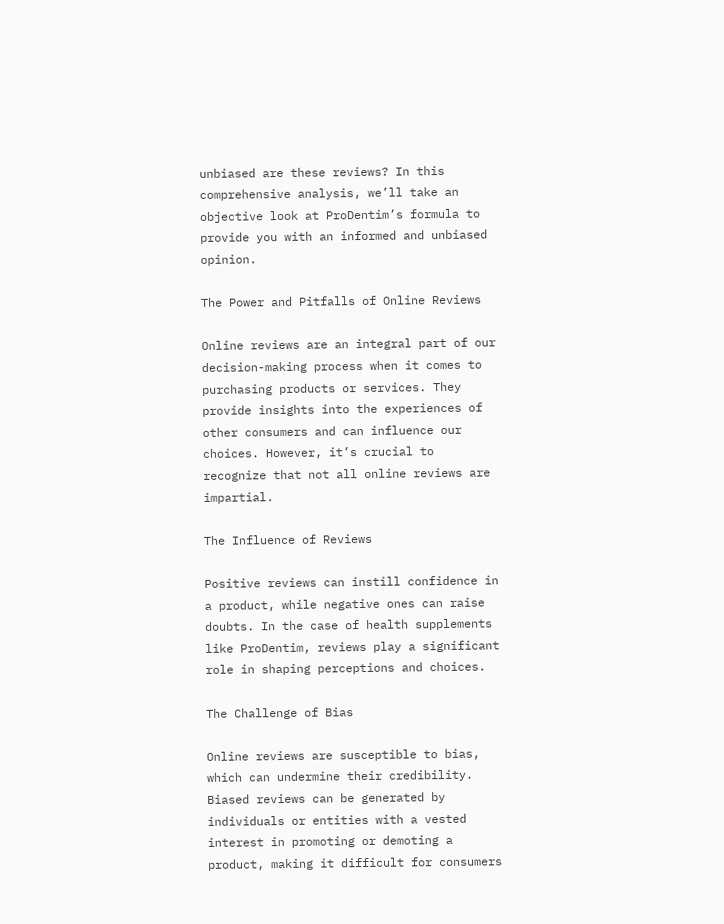unbiased are these reviews? In this comprehensive analysis, we’ll take an objective look at ProDentim’s formula to provide you with an informed and unbiased opinion.

The Power and Pitfalls of Online Reviews

Online reviews are an integral part of our decision-making process when it comes to purchasing products or services. They provide insights into the experiences of other consumers and can influence our choices. However, it’s crucial to recognize that not all online reviews are impartial.

The Influence of Reviews

Positive reviews can instill confidence in a product, while negative ones can raise doubts. In the case of health supplements like ProDentim, reviews play a significant role in shaping perceptions and choices.

The Challenge of Bias

Online reviews are susceptible to bias, which can undermine their credibility. Biased reviews can be generated by individuals or entities with a vested interest in promoting or demoting a product, making it difficult for consumers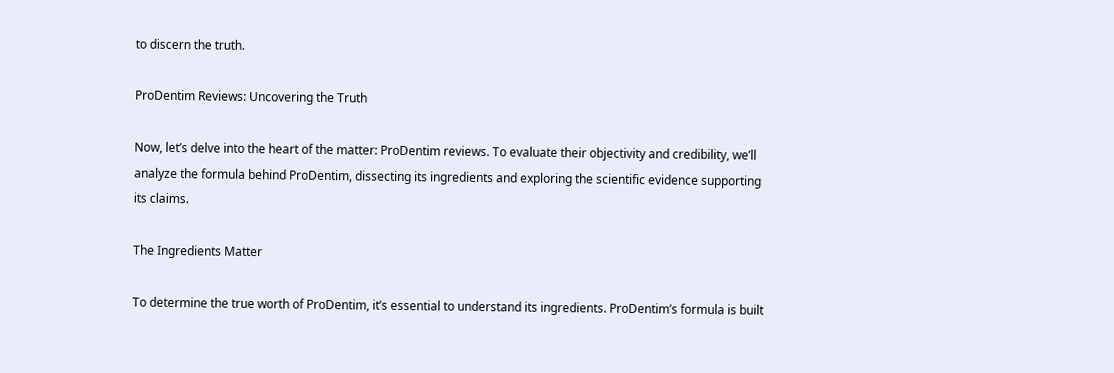to discern the truth.

ProDentim Reviews: Uncovering the Truth

Now, let’s delve into the heart of the matter: ProDentim reviews. To evaluate their objectivity and credibility, we’ll analyze the formula behind ProDentim, dissecting its ingredients and exploring the scientific evidence supporting its claims.

The Ingredients Matter

To determine the true worth of ProDentim, it’s essential to understand its ingredients. ProDentim’s formula is built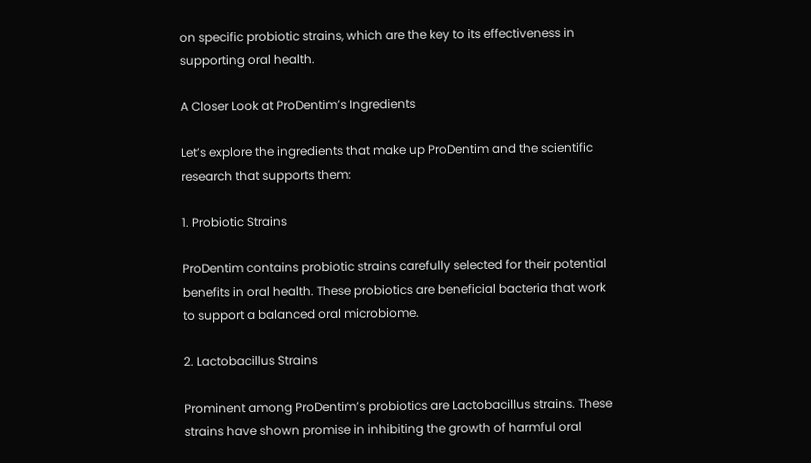on specific probiotic strains, which are the key to its effectiveness in supporting oral health.

A Closer Look at ProDentim’s Ingredients

Let’s explore the ingredients that make up ProDentim and the scientific research that supports them:

1. Probiotic Strains

ProDentim contains probiotic strains carefully selected for their potential benefits in oral health. These probiotics are beneficial bacteria that work to support a balanced oral microbiome.

2. Lactobacillus Strains

Prominent among ProDentim’s probiotics are Lactobacillus strains. These strains have shown promise in inhibiting the growth of harmful oral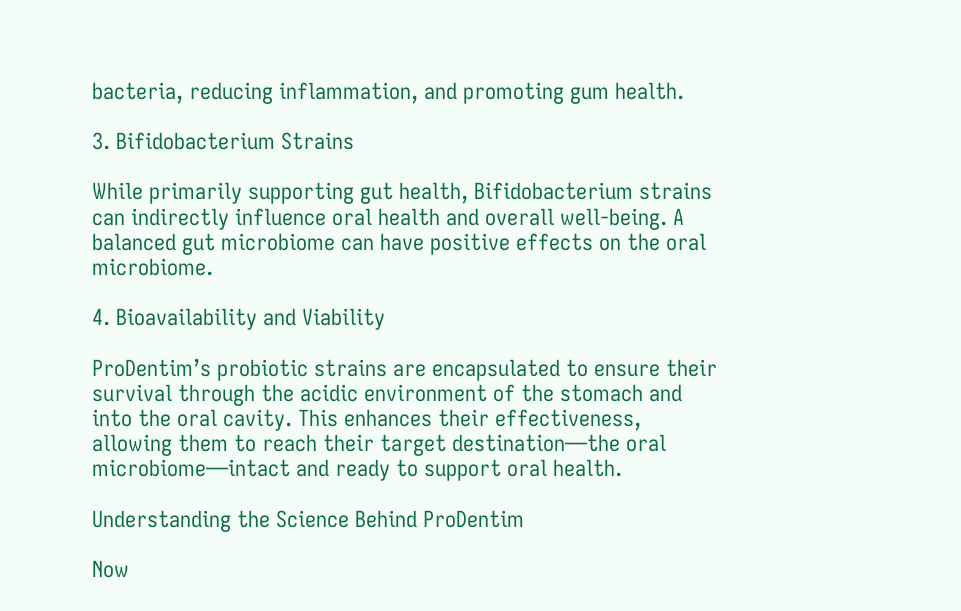bacteria, reducing inflammation, and promoting gum health.

3. Bifidobacterium Strains

While primarily supporting gut health, Bifidobacterium strains can indirectly influence oral health and overall well-being. A balanced gut microbiome can have positive effects on the oral microbiome.

4. Bioavailability and Viability

ProDentim’s probiotic strains are encapsulated to ensure their survival through the acidic environment of the stomach and into the oral cavity. This enhances their effectiveness, allowing them to reach their target destination—the oral microbiome—intact and ready to support oral health.

Understanding the Science Behind ProDentim

Now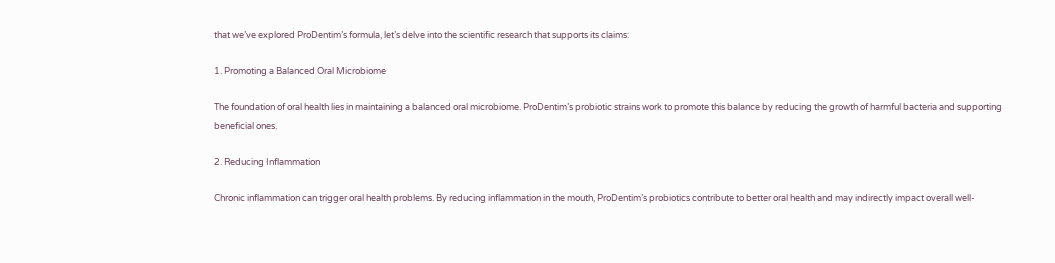that we’ve explored ProDentim’s formula, let’s delve into the scientific research that supports its claims:

1. Promoting a Balanced Oral Microbiome

The foundation of oral health lies in maintaining a balanced oral microbiome. ProDentim’s probiotic strains work to promote this balance by reducing the growth of harmful bacteria and supporting beneficial ones.

2. Reducing Inflammation

Chronic inflammation can trigger oral health problems. By reducing inflammation in the mouth, ProDentim’s probiotics contribute to better oral health and may indirectly impact overall well-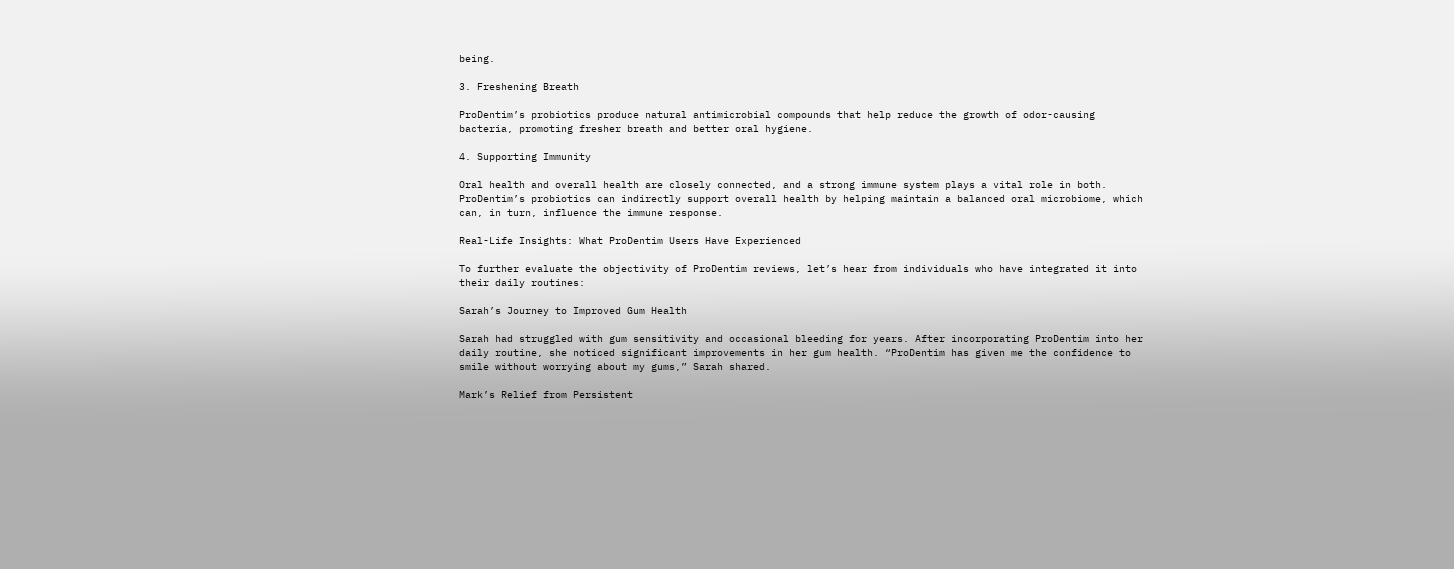being.

3. Freshening Breath

ProDentim’s probiotics produce natural antimicrobial compounds that help reduce the growth of odor-causing bacteria, promoting fresher breath and better oral hygiene.

4. Supporting Immunity

Oral health and overall health are closely connected, and a strong immune system plays a vital role in both. ProDentim’s probiotics can indirectly support overall health by helping maintain a balanced oral microbiome, which can, in turn, influence the immune response.

Real-Life Insights: What ProDentim Users Have Experienced

To further evaluate the objectivity of ProDentim reviews, let’s hear from individuals who have integrated it into their daily routines:

Sarah’s Journey to Improved Gum Health

Sarah had struggled with gum sensitivity and occasional bleeding for years. After incorporating ProDentim into her daily routine, she noticed significant improvements in her gum health. “ProDentim has given me the confidence to smile without worrying about my gums,” Sarah shared.

Mark’s Relief from Persistent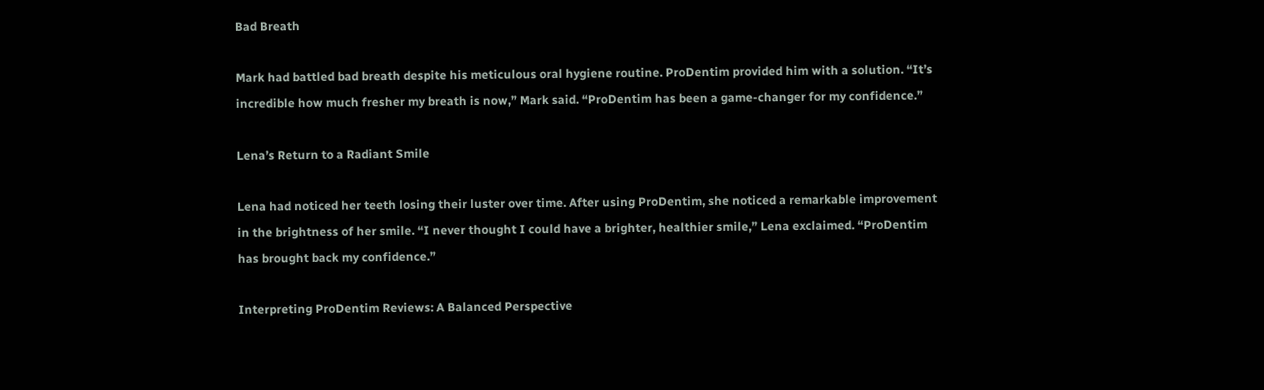Bad Breath

Mark had battled bad breath despite his meticulous oral hygiene routine. ProDentim provided him with a solution. “It’s incredible how much fresher my breath is now,” Mark said. “ProDentim has been a game-changer for my confidence.”

Lena’s Return to a Radiant Smile

Lena had noticed her teeth losing their luster over time. After using ProDentim, she noticed a remarkable improvement in the brightness of her smile. “I never thought I could have a brighter, healthier smile,” Lena exclaimed. “ProDentim has brought back my confidence.”

Interpreting ProDentim Reviews: A Balanced Perspective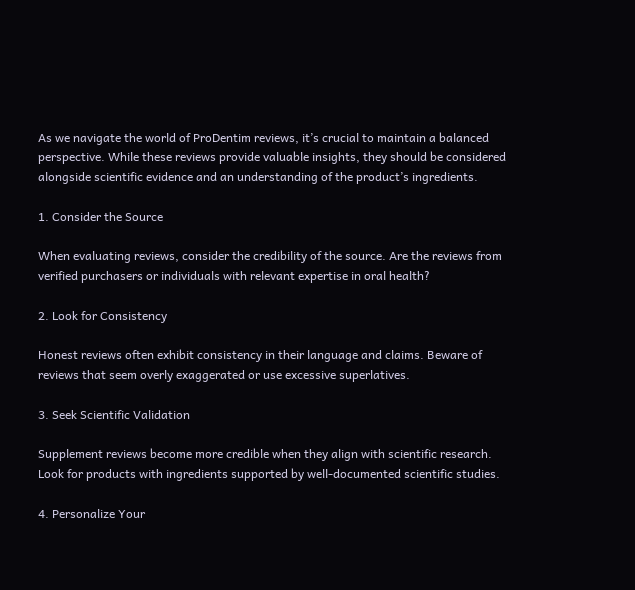As we navigate the world of ProDentim reviews, it’s crucial to maintain a balanced perspective. While these reviews provide valuable insights, they should be considered alongside scientific evidence and an understanding of the product’s ingredients.

1. Consider the Source

When evaluating reviews, consider the credibility of the source. Are the reviews from verified purchasers or individuals with relevant expertise in oral health?

2. Look for Consistency

Honest reviews often exhibit consistency in their language and claims. Beware of reviews that seem overly exaggerated or use excessive superlatives.

3. Seek Scientific Validation

Supplement reviews become more credible when they align with scientific research. Look for products with ingredients supported by well-documented scientific studies.

4. Personalize Your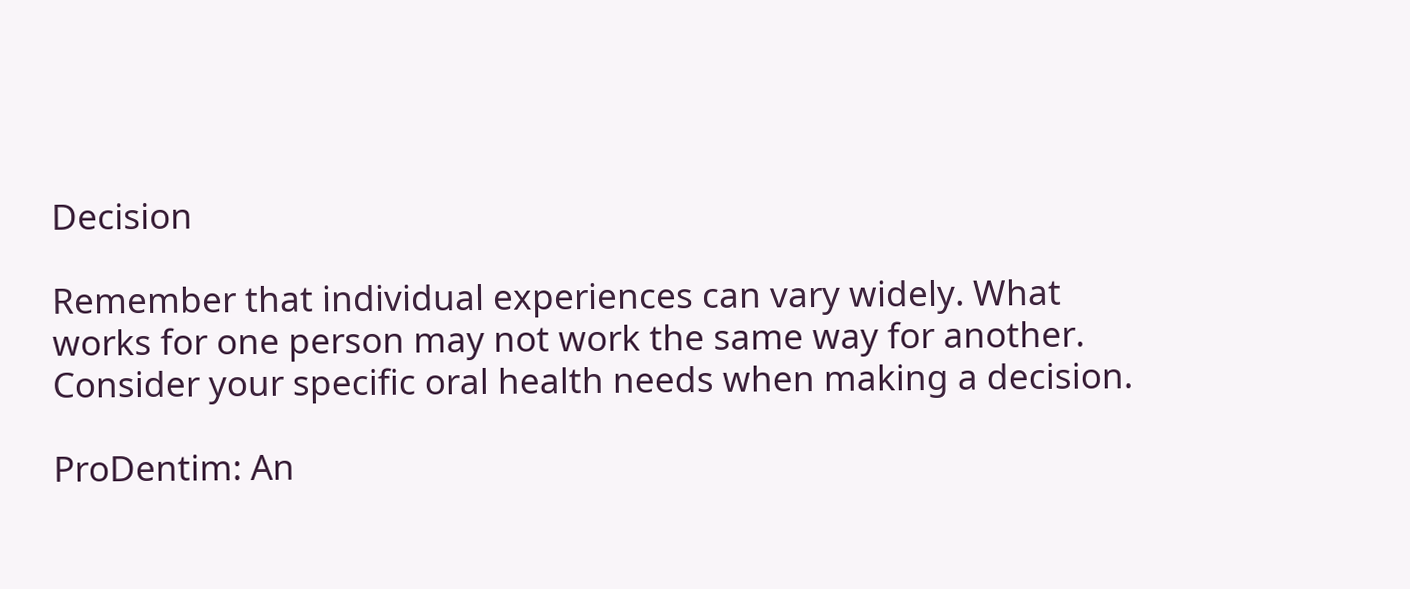Decision

Remember that individual experiences can vary widely. What works for one person may not work the same way for another. Consider your specific oral health needs when making a decision.

ProDentim: An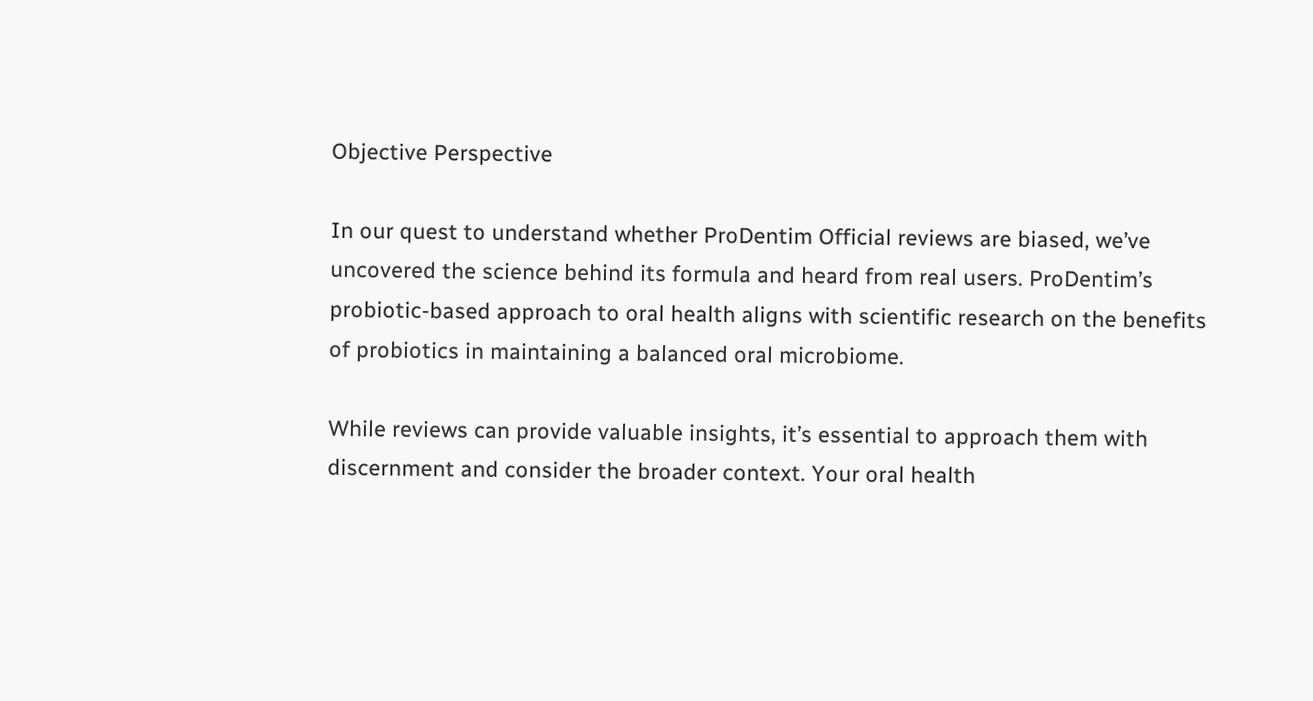Objective Perspective

In our quest to understand whether ProDentim Official reviews are biased, we’ve uncovered the science behind its formula and heard from real users. ProDentim’s probiotic-based approach to oral health aligns with scientific research on the benefits of probiotics in maintaining a balanced oral microbiome.

While reviews can provide valuable insights, it’s essential to approach them with discernment and consider the broader context. Your oral health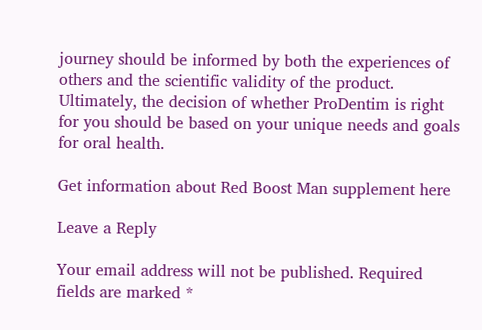journey should be informed by both the experiences of others and the scientific validity of the product. Ultimately, the decision of whether ProDentim is right for you should be based on your unique needs and goals for oral health.

Get information about Red Boost Man supplement here

Leave a Reply

Your email address will not be published. Required fields are marked *